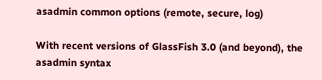asadmin common options (remote, secure, log)

With recent versions of GlassFish 3.0 (and beyond), the asadmin syntax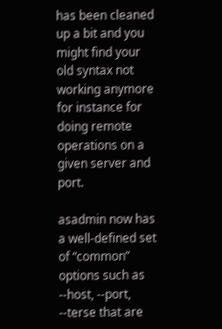has been cleaned up a bit and you might find your old syntax not working anymore for instance for doing remote operations on a given server and port.

asadmin now has a well-defined set of “common” options such as --host, --port, --terse that are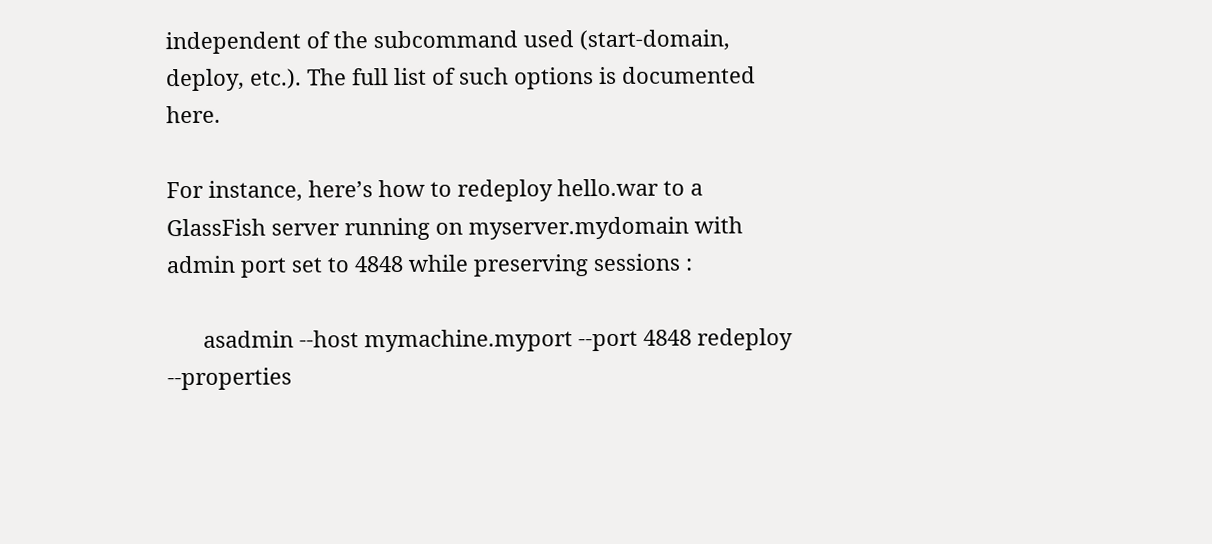independent of the subcommand used (start-domain, deploy, etc.). The full list of such options is documented here.

For instance, here’s how to redeploy hello.war to a GlassFish server running on myserver.mydomain with admin port set to 4848 while preserving sessions :

      asadmin --host mymachine.myport --port 4848 redeploy --properties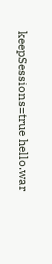keepSessions=true hello.war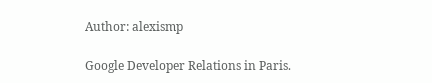Author: alexismp

Google Developer Relations in Paris.